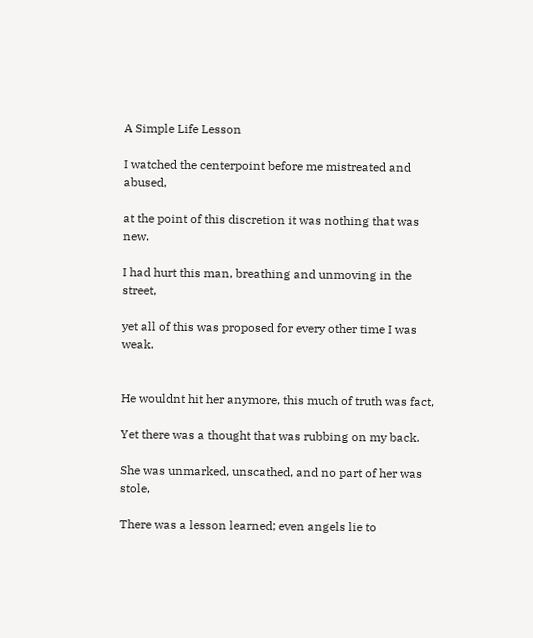A Simple Life Lesson

I watched the centerpoint before me mistreated and abused,

at the point of this discretion it was nothing that was new.

I had hurt this man, breathing and unmoving in the street,

yet all of this was proposed for every other time I was weak.


He wouldnt hit her anymore, this much of truth was fact,

Yet there was a thought that was rubbing on my back.

She was unmarked, unscathed, and no part of her was stole,

There was a lesson learned; even angels lie to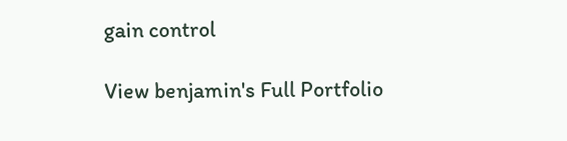gain control

View benjamin's Full Portfolio